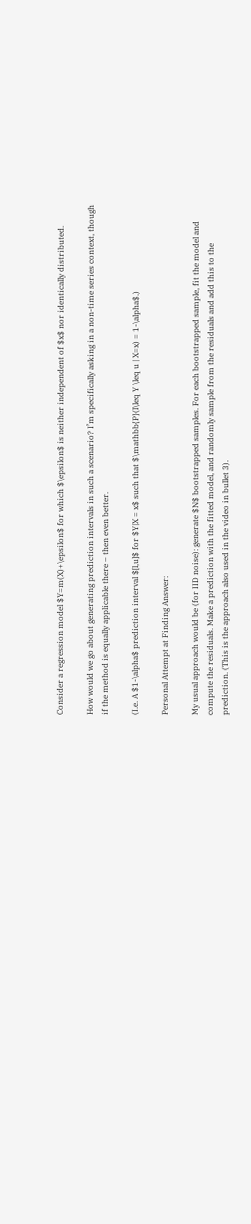Consider a regression model $Y=m(X)+\epsilon$ for which $\epsilon$ is neither independent of $x$ nor identically distributed.

How would we go about generating prediction intervals in such a scenario? I’m specifically asking in a non-time series context, though if the method is equally applicable there – then even better.

(I.e. A $1-\alpha$ prediction interval $[l,u]$ for $Y|X = x$ such that $\mathbb{P}(l\leq Y \leq u | X=x) = 1-\alpha$.)

Personal Attempt at Finding Answer:

My usual approach would be (for IID noise): generate $N$ bootstrapped samples. For each bootstrapped sample, fit the model and compute the residuals. Make a prediction with the fitted model, and randomly sample from the residuals and add this to the prediction. (This is the approach also used in the video in bullet 3).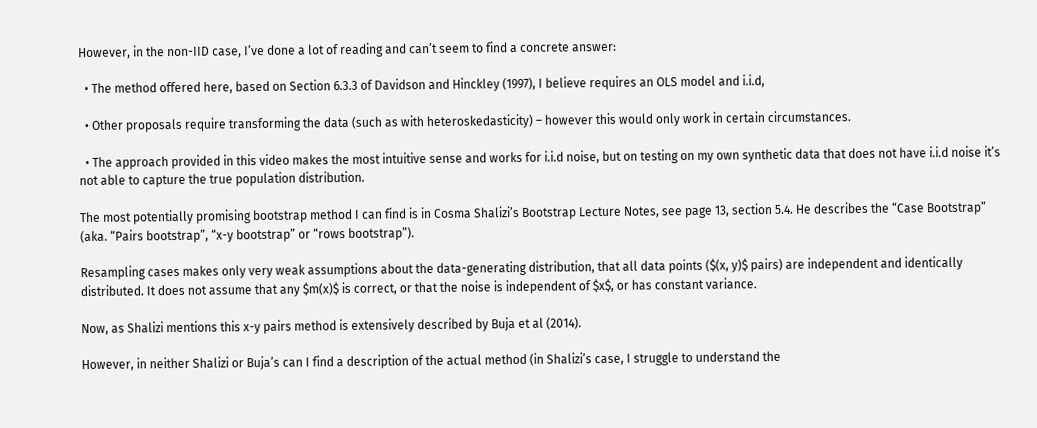However, in the non-IID case, I’ve done a lot of reading and can’t seem to find a concrete answer:

  • The method offered here, based on Section 6.3.3 of Davidson and Hinckley (1997), I believe requires an OLS model and i.i.d,

  • Other proposals require transforming the data (such as with heteroskedasticity) – however this would only work in certain circumstances.

  • The approach provided in this video makes the most intuitive sense and works for i.i.d noise, but on testing on my own synthetic data that does not have i.i.d noise it’s not able to capture the true population distribution.

The most potentially promising bootstrap method I can find is in Cosma Shalizi’s Bootstrap Lecture Notes, see page 13, section 5.4. He describes the “Case Bootstrap” (aka. “Pairs bootstrap”, “x-y bootstrap” or “rows bootstrap”).

Resampling cases makes only very weak assumptions about the data-generating distribution, that all data points ($(x, y)$ pairs) are independent and identically distributed. It does not assume that any $m(x)$ is correct, or that the noise is independent of $x$, or has constant variance.

Now, as Shalizi mentions this x-y pairs method is extensively described by Buja et al (2014).

However, in neither Shalizi or Buja’s can I find a description of the actual method (in Shalizi’s case, I struggle to understand the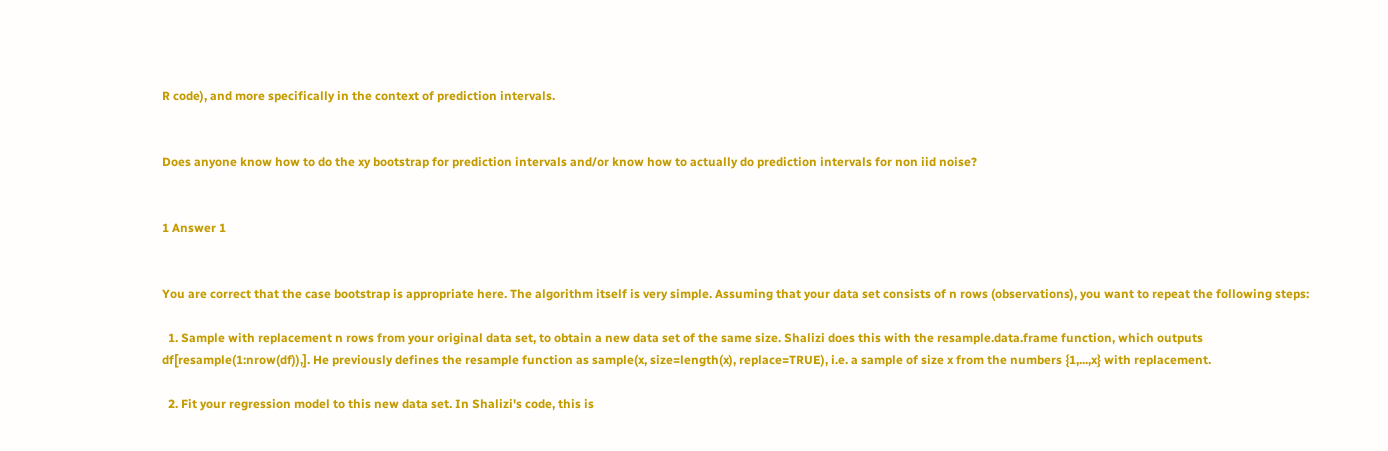R code), and more specifically in the context of prediction intervals.


Does anyone know how to do the xy bootstrap for prediction intervals and/or know how to actually do prediction intervals for non iid noise?


1 Answer 1


You are correct that the case bootstrap is appropriate here. The algorithm itself is very simple. Assuming that your data set consists of n rows (observations), you want to repeat the following steps:

  1. Sample with replacement n rows from your original data set, to obtain a new data set of the same size. Shalizi does this with the resample.data.frame function, which outputs df[resample(1:nrow(df)),]. He previously defines the resample function as sample(x, size=length(x), replace=TRUE), i.e. a sample of size x from the numbers {1,...,x} with replacement.

  2. Fit your regression model to this new data set. In Shalizi's code, this is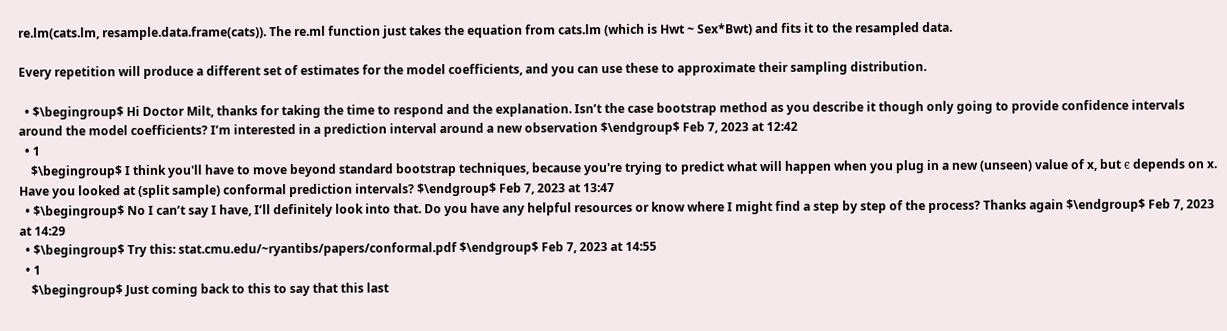re.lm(cats.lm, resample.data.frame(cats)). The re.ml function just takes the equation from cats.lm (which is Hwt ~ Sex*Bwt) and fits it to the resampled data.

Every repetition will produce a different set of estimates for the model coefficients, and you can use these to approximate their sampling distribution.

  • $\begingroup$ Hi Doctor Milt, thanks for taking the time to respond and the explanation. Isn’t the case bootstrap method as you describe it though only going to provide confidence intervals around the model coefficients? I’m interested in a prediction interval around a new observation $\endgroup$ Feb 7, 2023 at 12:42
  • 1
    $\begingroup$ I think you'll have to move beyond standard bootstrap techniques, because you're trying to predict what will happen when you plug in a new (unseen) value of x, but ϵ depends on x. Have you looked at (split sample) conformal prediction intervals? $\endgroup$ Feb 7, 2023 at 13:47
  • $\begingroup$ No I can’t say I have, I’ll definitely look into that. Do you have any helpful resources or know where I might find a step by step of the process? Thanks again $\endgroup$ Feb 7, 2023 at 14:29
  • $\begingroup$ Try this: stat.cmu.edu/~ryantibs/papers/conformal.pdf $\endgroup$ Feb 7, 2023 at 14:55
  • 1
    $\begingroup$ Just coming back to this to say that this last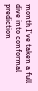month I’ve taken a full dive into conformal prediction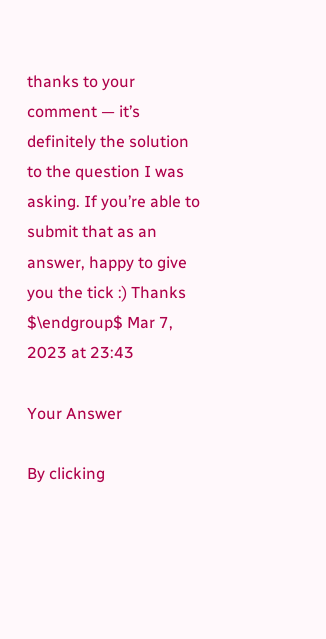thanks to your comment — it’s definitely the solution to the question I was asking. If you’re able to submit that as an answer, happy to give you the tick :) Thanks $\endgroup$ Mar 7, 2023 at 23:43

Your Answer

By clicking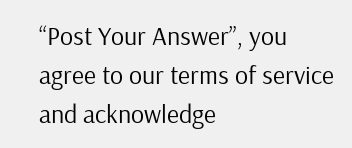“Post Your Answer”, you agree to our terms of service and acknowledge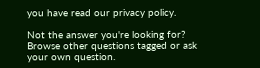you have read our privacy policy.

Not the answer you're looking for? Browse other questions tagged or ask your own question.